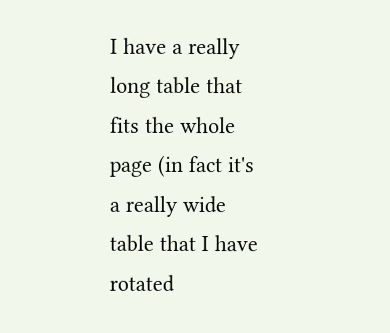I have a really long table that fits the whole page (in fact it's a really wide table that I have rotated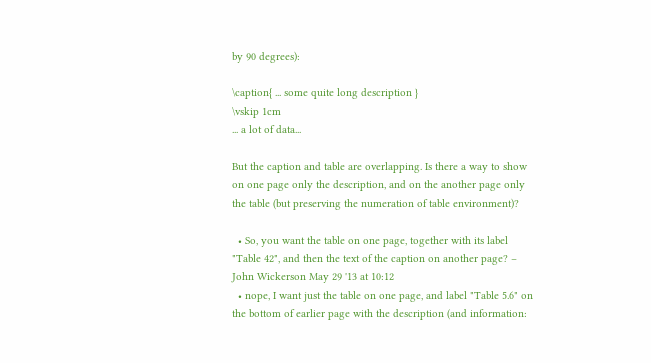by 90 degrees):

\caption{ ... some quite long description }
\vskip 1cm
... a lot of data...

But the caption and table are overlapping. Is there a way to show on one page only the description, and on the another page only the table (but preserving the numeration of table environment)?

  • So, you want the table on one page, together with its label "Table 42", and then the text of the caption on another page? – John Wickerson May 29 '13 at 10:12
  • nope, I want just the table on one page, and label "Table 5.6" on the bottom of earlier page with the description (and information: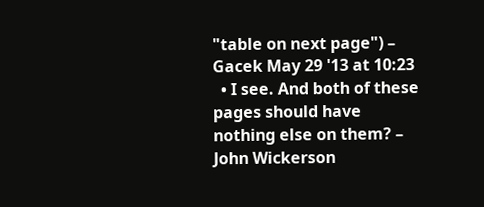"table on next page") – Gacek May 29 '13 at 10:23
  • I see. And both of these pages should have nothing else on them? – John Wickerson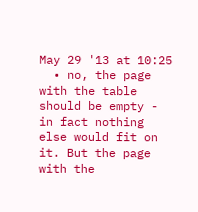May 29 '13 at 10:25
  • no, the page with the table should be empty - in fact nothing else would fit on it. But the page with the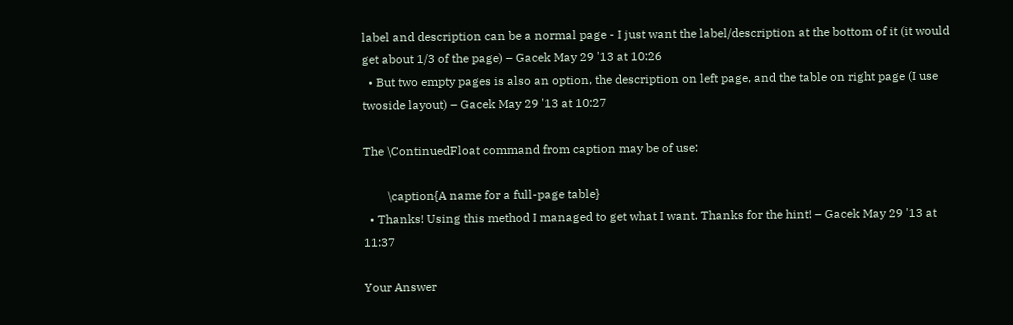label and description can be a normal page - I just want the label/description at the bottom of it (it would get about 1/3 of the page) – Gacek May 29 '13 at 10:26
  • But two empty pages is also an option, the description on left page, and the table on right page (I use twoside layout) – Gacek May 29 '13 at 10:27

The \ContinuedFloat command from caption may be of use:

        \caption{A name for a full-page table}
  • Thanks! Using this method I managed to get what I want. Thanks for the hint! – Gacek May 29 '13 at 11:37

Your Answer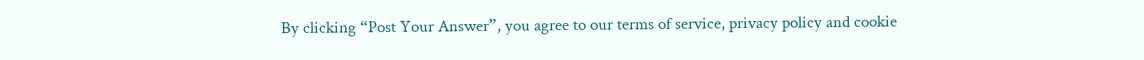By clicking “Post Your Answer”, you agree to our terms of service, privacy policy and cookie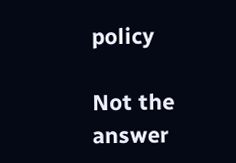policy

Not the answer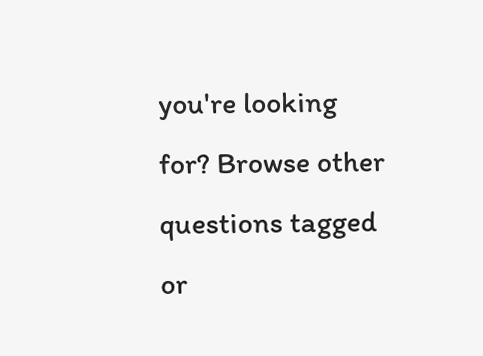you're looking for? Browse other questions tagged or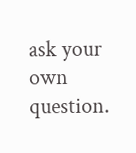ask your own question.